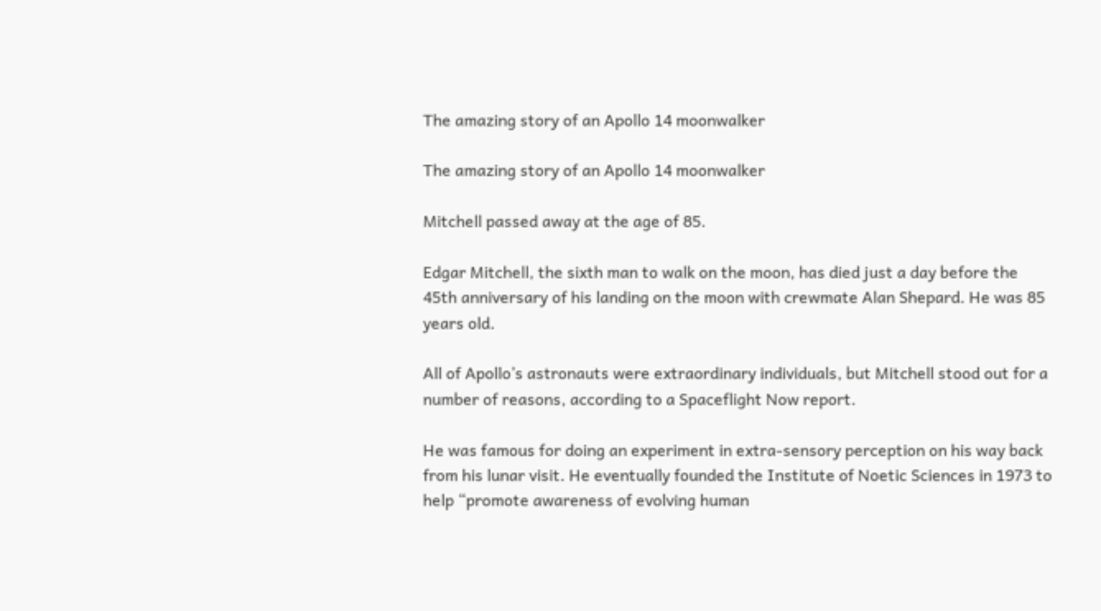The amazing story of an Apollo 14 moonwalker

The amazing story of an Apollo 14 moonwalker

Mitchell passed away at the age of 85.

Edgar Mitchell, the sixth man to walk on the moon, has died just a day before the 45th anniversary of his landing on the moon with crewmate Alan Shepard. He was 85 years old.

All of Apollo’s astronauts were extraordinary individuals, but Mitchell stood out for a number of reasons, according to a Spaceflight Now report.

He was famous for doing an experiment in extra-sensory perception on his way back from his lunar visit. He eventually founded the Institute of Noetic Sciences in 1973 to help “promote awareness of evolving human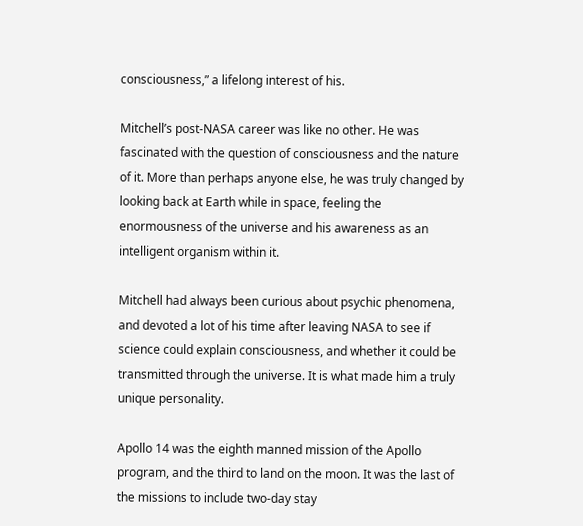consciousness,” a lifelong interest of his.

Mitchell’s post-NASA career was like no other. He was fascinated with the question of consciousness and the nature of it. More than perhaps anyone else, he was truly changed by looking back at Earth while in space, feeling the enormousness of the universe and his awareness as an intelligent organism within it.

Mitchell had always been curious about psychic phenomena, and devoted a lot of his time after leaving NASA to see if science could explain consciousness, and whether it could be transmitted through the universe. It is what made him a truly unique personality.

Apollo 14 was the eighth manned mission of the Apollo program, and the third to land on the moon. It was the last of the missions to include two-day stay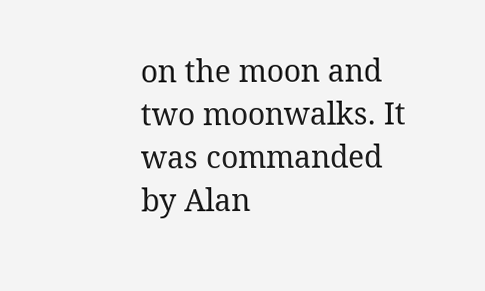on the moon and two moonwalks. It was commanded by Alan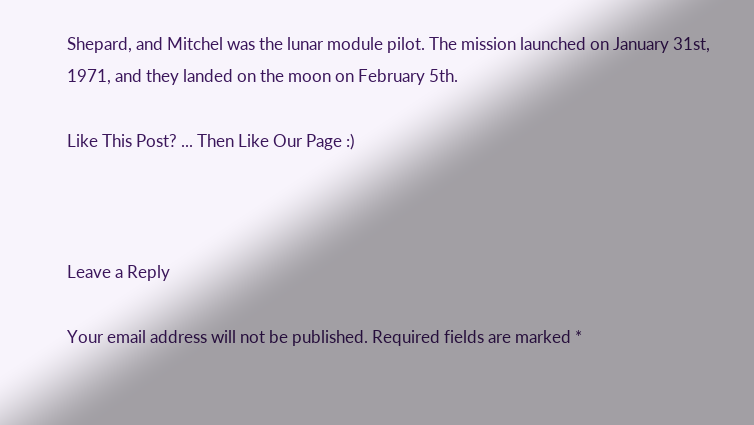Shepard, and Mitchel was the lunar module pilot. The mission launched on January 31st, 1971, and they landed on the moon on February 5th.

Like This Post? ... Then Like Our Page :)



Leave a Reply

Your email address will not be published. Required fields are marked *